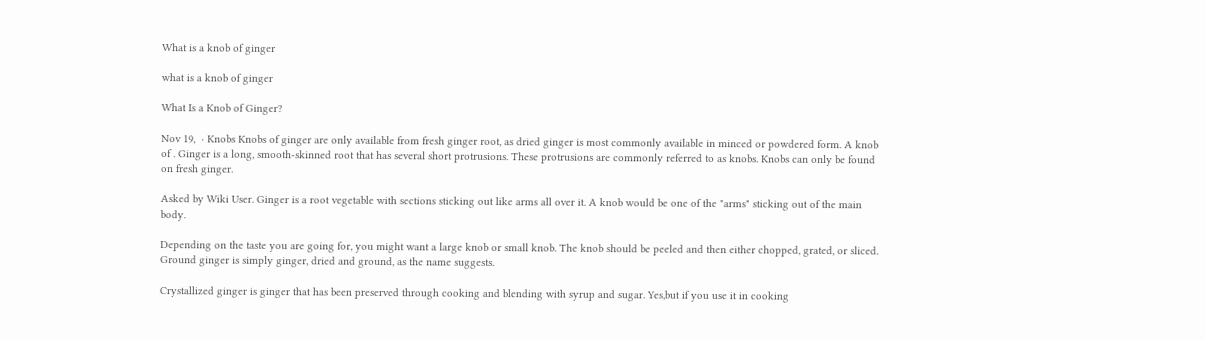What is a knob of ginger

what is a knob of ginger

What Is a Knob of Ginger?

Nov 19,  · Knobs Knobs of ginger are only available from fresh ginger root, as dried ginger is most commonly available in minced or powdered form. A knob of . Ginger is a long, smooth-skinned root that has several short protrusions. These protrusions are commonly referred to as knobs. Knobs can only be found on fresh ginger.

Asked by Wiki User. Ginger is a root vegetable with sections sticking out like arms all over it. A knob would be one of the "arms" sticking out of the main body.

Depending on the taste you are going for, you might want a large knob or small knob. The knob should be peeled and then either chopped, grated, or sliced. Ground ginger is simply ginger, dried and ground, as the name suggests.

Crystallized ginger is ginger that has been preserved through cooking and blending with syrup and sugar. Yes,but if you use it in cooking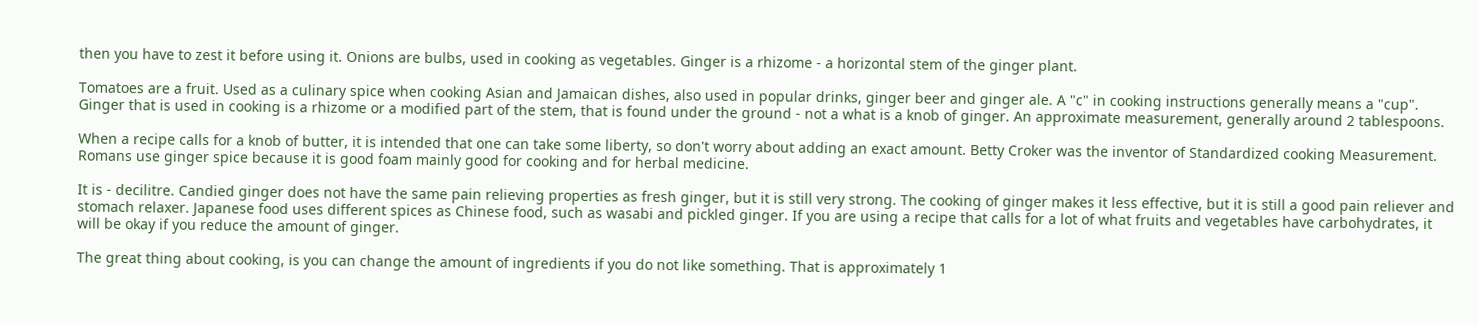then you have to zest it before using it. Onions are bulbs, used in cooking as vegetables. Ginger is a rhizome - a horizontal stem of the ginger plant.

Tomatoes are a fruit. Used as a culinary spice when cooking Asian and Jamaican dishes, also used in popular drinks, ginger beer and ginger ale. A "c" in cooking instructions generally means a "cup". Ginger that is used in cooking is a rhizome or a modified part of the stem, that is found under the ground - not a what is a knob of ginger. An approximate measurement, generally around 2 tablespoons.

When a recipe calls for a knob of butter, it is intended that one can take some liberty, so don't worry about adding an exact amount. Betty Croker was the inventor of Standardized cooking Measurement. Romans use ginger spice because it is good foam mainly good for cooking and for herbal medicine.

It is - decilitre. Candied ginger does not have the same pain relieving properties as fresh ginger, but it is still very strong. The cooking of ginger makes it less effective, but it is still a good pain reliever and stomach relaxer. Japanese food uses different spices as Chinese food, such as wasabi and pickled ginger. If you are using a recipe that calls for a lot of what fruits and vegetables have carbohydrates, it will be okay if you reduce the amount of ginger.

The great thing about cooking, is you can change the amount of ingredients if you do not like something. That is approximately 1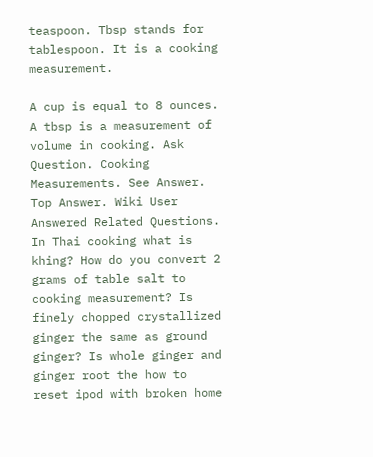teaspoon. Tbsp stands for tablespoon. It is a cooking measurement.

A cup is equal to 8 ounces. A tbsp is a measurement of volume in cooking. Ask Question. Cooking Measurements. See Answer. Top Answer. Wiki User Answered Related Questions. In Thai cooking what is khing? How do you convert 2 grams of table salt to cooking measurement? Is finely chopped crystallized ginger the same as ground ginger? Is whole ginger and ginger root the how to reset ipod with broken home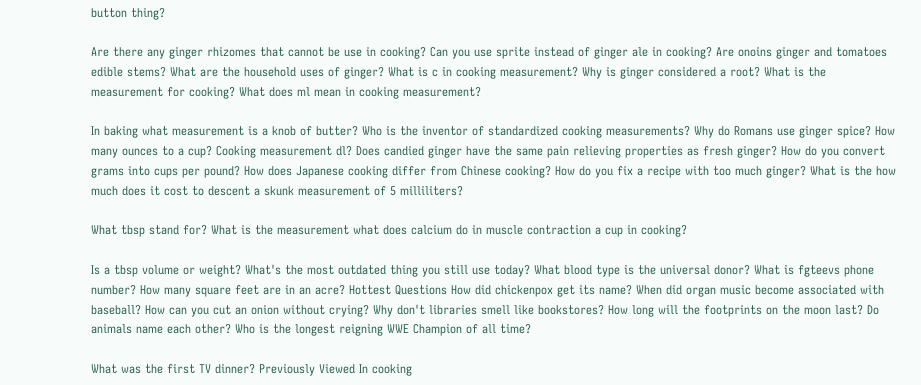button thing?

Are there any ginger rhizomes that cannot be use in cooking? Can you use sprite instead of ginger ale in cooking? Are onoins ginger and tomatoes edible stems? What are the household uses of ginger? What is c in cooking measurement? Why is ginger considered a root? What is the measurement for cooking? What does ml mean in cooking measurement?

In baking what measurement is a knob of butter? Who is the inventor of standardized cooking measurements? Why do Romans use ginger spice? How many ounces to a cup? Cooking measurement dl? Does candied ginger have the same pain relieving properties as fresh ginger? How do you convert grams into cups per pound? How does Japanese cooking differ from Chinese cooking? How do you fix a recipe with too much ginger? What is the how much does it cost to descent a skunk measurement of 5 milliliters?

What tbsp stand for? What is the measurement what does calcium do in muscle contraction a cup in cooking?

Is a tbsp volume or weight? What's the most outdated thing you still use today? What blood type is the universal donor? What is fgteevs phone number? How many square feet are in an acre? Hottest Questions How did chickenpox get its name? When did organ music become associated with baseball? How can you cut an onion without crying? Why don't libraries smell like bookstores? How long will the footprints on the moon last? Do animals name each other? Who is the longest reigning WWE Champion of all time?

What was the first TV dinner? Previously Viewed In cooking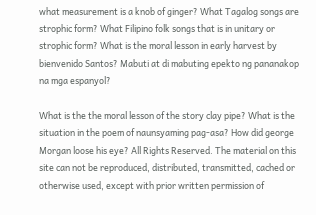what measurement is a knob of ginger? What Tagalog songs are strophic form? What Filipino folk songs that is in unitary or strophic form? What is the moral lesson in early harvest by bienvenido Santos? Mabuti at di mabuting epekto ng pananakop na mga espanyol?

What is the the moral lesson of the story clay pipe? What is the situation in the poem of naunsyaming pag-asa? How did george Morgan loose his eye? All Rights Reserved. The material on this site can not be reproduced, distributed, transmitted, cached or otherwise used, except with prior written permission of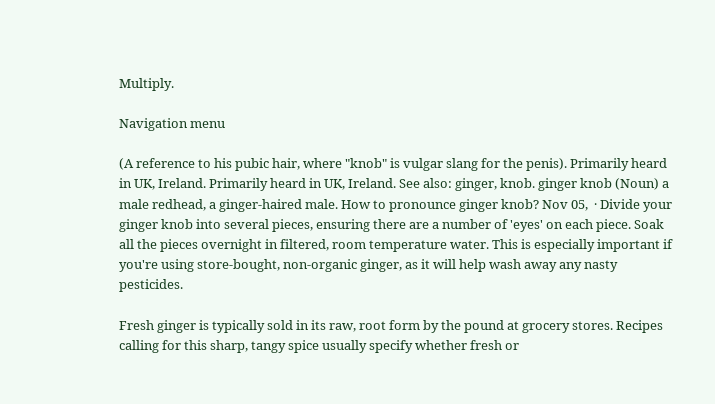Multiply.

Navigation menu

(A reference to his pubic hair, where "knob" is vulgar slang for the penis). Primarily heard in UK, Ireland. Primarily heard in UK, Ireland. See also: ginger, knob. ginger knob (Noun) a male redhead, a ginger-haired male. How to pronounce ginger knob? Nov 05,  · Divide your ginger knob into several pieces, ensuring there are a number of 'eyes' on each piece. Soak all the pieces overnight in filtered, room temperature water. This is especially important if you're using store-bought, non-organic ginger, as it will help wash away any nasty pesticides.

Fresh ginger is typically sold in its raw, root form by the pound at grocery stores. Recipes calling for this sharp, tangy spice usually specify whether fresh or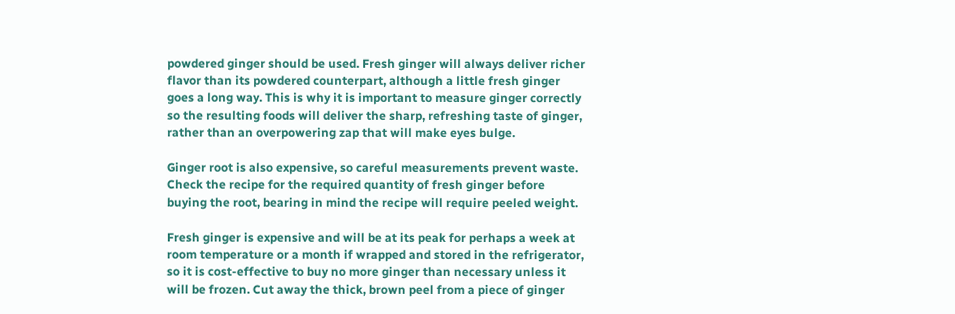powdered ginger should be used. Fresh ginger will always deliver richer flavor than its powdered counterpart, although a little fresh ginger goes a long way. This is why it is important to measure ginger correctly so the resulting foods will deliver the sharp, refreshing taste of ginger, rather than an overpowering zap that will make eyes bulge.

Ginger root is also expensive, so careful measurements prevent waste. Check the recipe for the required quantity of fresh ginger before buying the root, bearing in mind the recipe will require peeled weight.

Fresh ginger is expensive and will be at its peak for perhaps a week at room temperature or a month if wrapped and stored in the refrigerator, so it is cost-effective to buy no more ginger than necessary unless it will be frozen. Cut away the thick, brown peel from a piece of ginger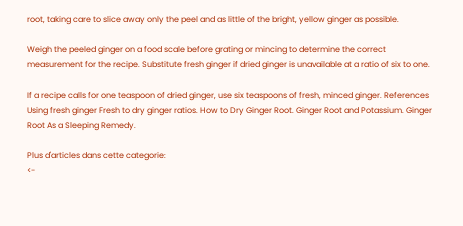root, taking care to slice away only the peel and as little of the bright, yellow ginger as possible.

Weigh the peeled ginger on a food scale before grating or mincing to determine the correct measurement for the recipe. Substitute fresh ginger if dried ginger is unavailable at a ratio of six to one.

If a recipe calls for one teaspoon of dried ginger, use six teaspoons of fresh, minced ginger. References Using fresh ginger Fresh to dry ginger ratios. How to Dry Ginger Root. Ginger Root and Potassium. Ginger Root As a Sleeping Remedy.

Plus d'articles dans cette categorie:
<-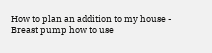How to plan an addition to my house - Breast pump how to use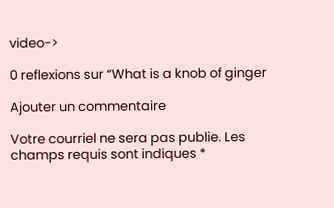video->

0 reflexions sur “What is a knob of ginger

Ajouter un commentaire

Votre courriel ne sera pas publie. Les champs requis sont indiques *